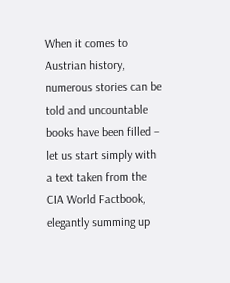When it comes to Austrian history, numerous stories can be told and uncountable books have been filled – let us start simply with a text taken from the CIA World Factbook, elegantly summing up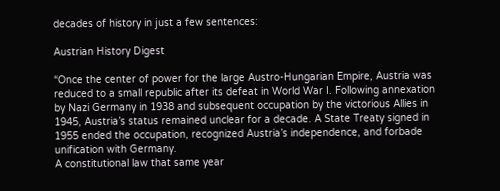decades of history in just a few sentences:

Austrian History Digest

“Once the center of power for the large Austro-Hungarian Empire, Austria was reduced to a small republic after its defeat in World War I. Following annexation by Nazi Germany in 1938 and subsequent occupation by the victorious Allies in 1945, Austria’s status remained unclear for a decade. A State Treaty signed in 1955 ended the occupation, recognized Austria’s independence, and forbade unification with Germany.
A constitutional law that same year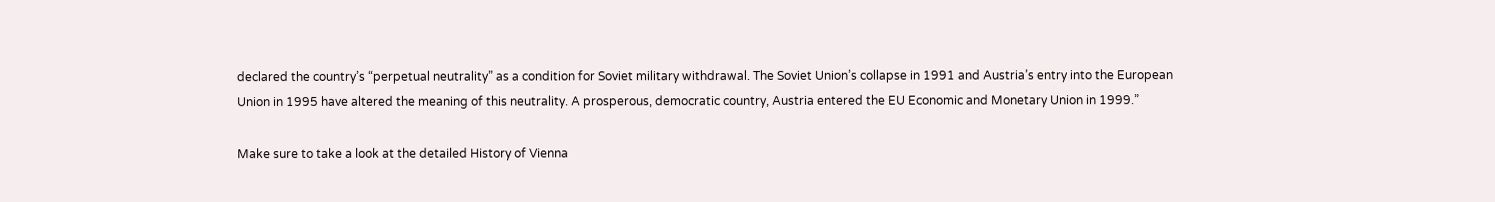declared the country’s “perpetual neutrality” as a condition for Soviet military withdrawal. The Soviet Union’s collapse in 1991 and Austria’s entry into the European Union in 1995 have altered the meaning of this neutrality. A prosperous, democratic country, Austria entered the EU Economic and Monetary Union in 1999.”

Make sure to take a look at the detailed History of Vienna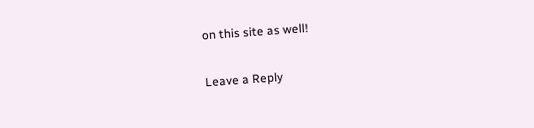on this site as well!

Leave a Reply